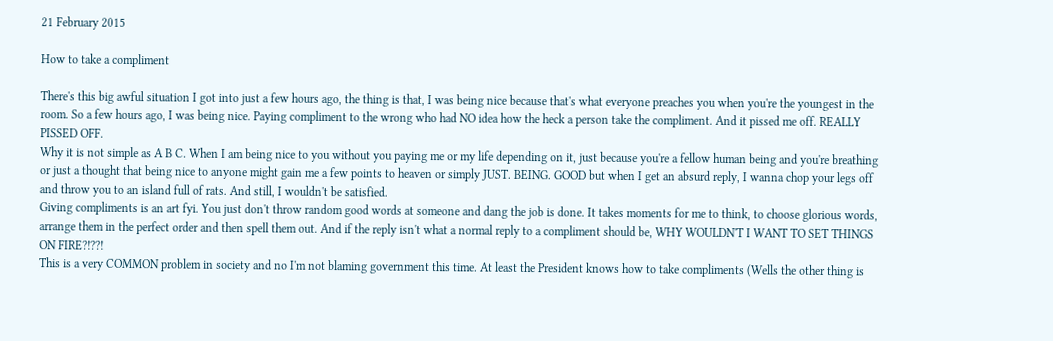21 February 2015

How to take a compliment

There's this big awful situation I got into just a few hours ago, the thing is that, I was being nice because that's what everyone preaches you when you're the youngest in the room. So a few hours ago, I was being nice. Paying compliment to the wrong who had NO idea how the heck a person take the compliment. And it pissed me off. REALLY PISSED OFF.
Why it is not simple as A B C. When I am being nice to you without you paying me or my life depending on it, just because you're a fellow human being and you're breathing or just a thought that being nice to anyone might gain me a few points to heaven or simply JUST. BEING. GOOD but when I get an absurd reply, I wanna chop your legs off and throw you to an island full of rats. And still, I wouldn't be satisfied.
Giving compliments is an art fyi. You just don't throw random good words at someone and dang the job is done. It takes moments for me to think, to choose glorious words, arrange them in the perfect order and then spell them out. And if the reply isn't what a normal reply to a compliment should be, WHY WOULDN'T I WANT TO SET THINGS ON FIRE?!??!
This is a very COMMON problem in society and no I'm not blaming government this time. At least the President knows how to take compliments (Wells the other thing is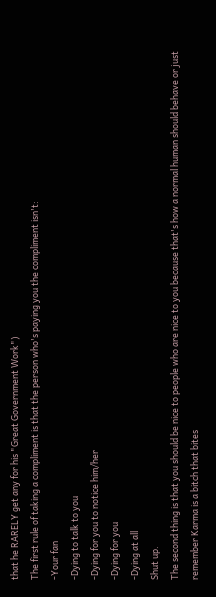that he RARELY get any for his "Great Government Work")
The first rule of taking a compliment is that the person who's paying you the compliment isn't:
-Your fan
-Dying to talk to you
-Dying for you to notice him/her
-Dying for you
-Dying at all
Shut up.
The second thing is that you should be nice to people who are nice to you because that's how a normal human should behave or just remember Karma is a bitch that bites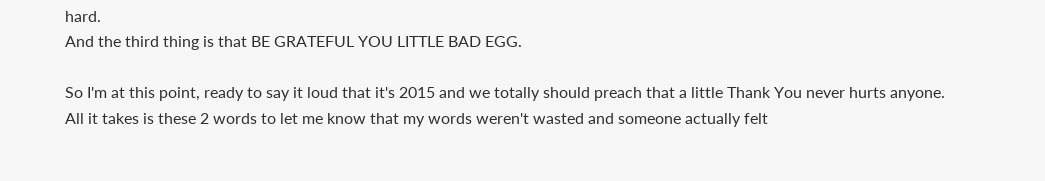hard.
And the third thing is that BE GRATEFUL YOU LITTLE BAD EGG.

So I'm at this point, ready to say it loud that it's 2015 and we totally should preach that a little Thank You never hurts anyone. All it takes is these 2 words to let me know that my words weren't wasted and someone actually felt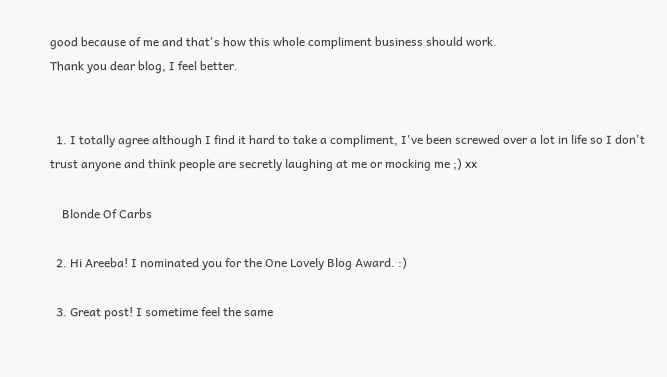good because of me and that's how this whole compliment business should work.
Thank you dear blog, I feel better.


  1. I totally agree although I find it hard to take a compliment, I've been screwed over a lot in life so I don't trust anyone and think people are secretly laughing at me or mocking me ;) xx

    Blonde Of Carbs

  2. Hi Areeba! I nominated you for the One Lovely Blog Award. :)

  3. Great post! I sometime feel the same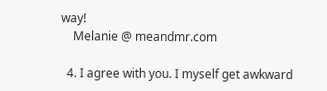way!
    Melanie @ meandmr.com

  4. I agree with you. I myself get awkward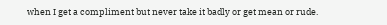when I get a compliment but never take it badly or get mean or rude.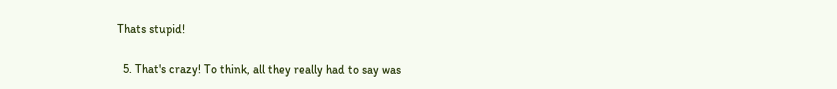Thats stupid!

  5. That's crazy! To think, all they really had to say was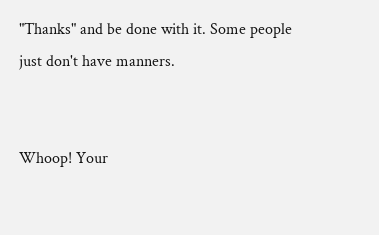"Thanks" and be done with it. Some people just don't have manners.


Whoop! Your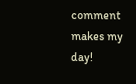comment makes my day!